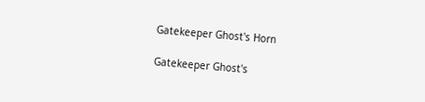Gatekeeper Ghost's Horn

Gatekeeper Ghost's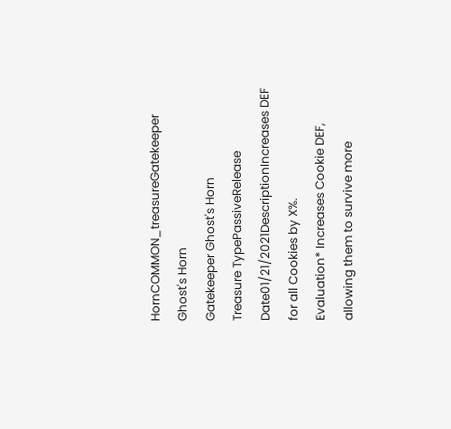HornCOMMON_treasureGatekeeper Ghost's Horn
Gatekeeper Ghost's Horn
Treasure TypePassiveRelease Date01/21/2021DescriptionIncreases DEF for all Cookies by X%.
Evaluation* Increases Cookie DEF, allowing them to survive more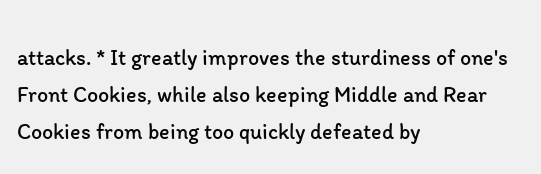attacks. * It greatly improves the sturdiness of one's Front Cookies, while also keeping Middle and Rear Cookies from being too quickly defeated by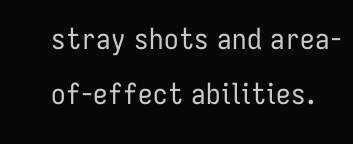stray shots and area-of-effect abilities.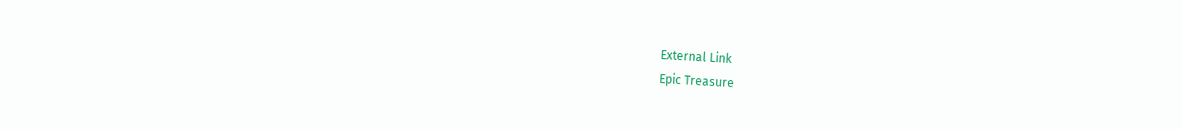External Link
Epic Treasure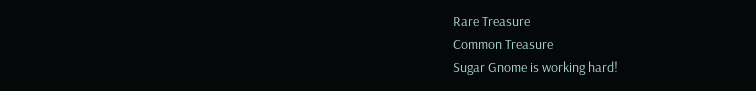Rare Treasure
Common Treasure
Sugar Gnome is working hard!